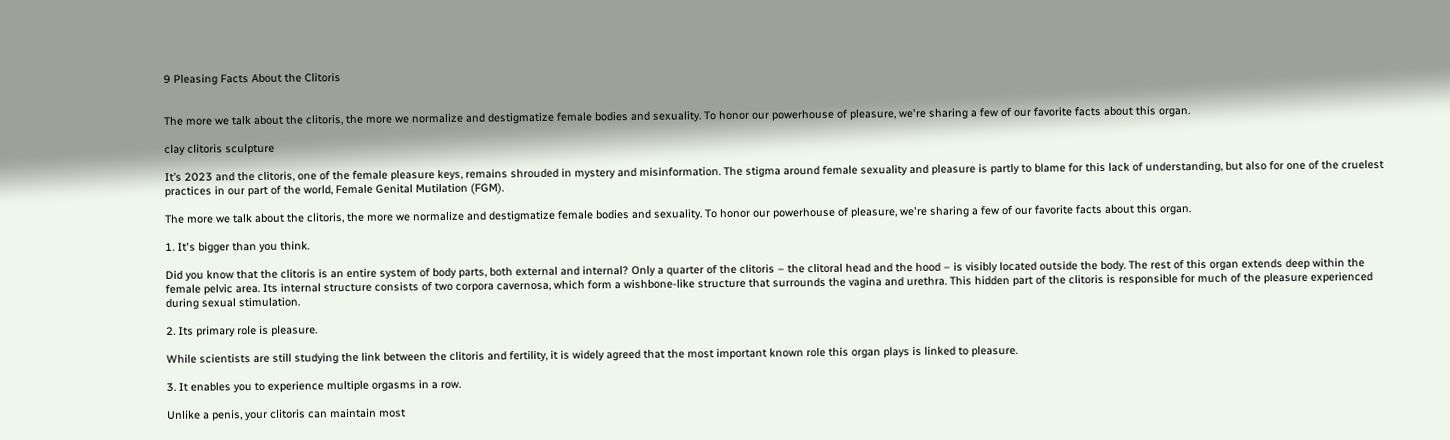9 Pleasing Facts About the Clitoris


The more we talk about the clitoris, the more we normalize and destigmatize female bodies and sexuality. To honor our powerhouse of pleasure, we're sharing a few of our favorite facts about this organ.

clay clitoris sculpture

It’s 2023 and the clitoris, one of the female pleasure keys, remains shrouded in mystery and misinformation. The stigma around female sexuality and pleasure is partly to blame for this lack of understanding, but also for one of the cruelest practices in our part of the world, Female Genital Mutilation (FGM).

The more we talk about the clitoris, the more we normalize and destigmatize female bodies and sexuality. To honor our powerhouse of pleasure, we're sharing a few of our favorite facts about this organ.

1. It's bigger than you think.

Did you know that the clitoris is an entire system of body parts, both external and internal? Only a quarter of the clitoris – the clitoral head and the hood – is visibly located outside the body. The rest of this organ extends deep within the female pelvic area. Its internal structure consists of two corpora cavernosa, which form a wishbone-like structure that surrounds the vagina and urethra. This hidden part of the clitoris is responsible for much of the pleasure experienced during sexual stimulation.

2. Its primary role is pleasure.

While scientists are still studying the link between the clitoris and fertility, it is widely agreed that the most important known role this organ plays is linked to pleasure.

3. It enables you to experience multiple orgasms in a row.

Unlike a penis, your clitoris can maintain most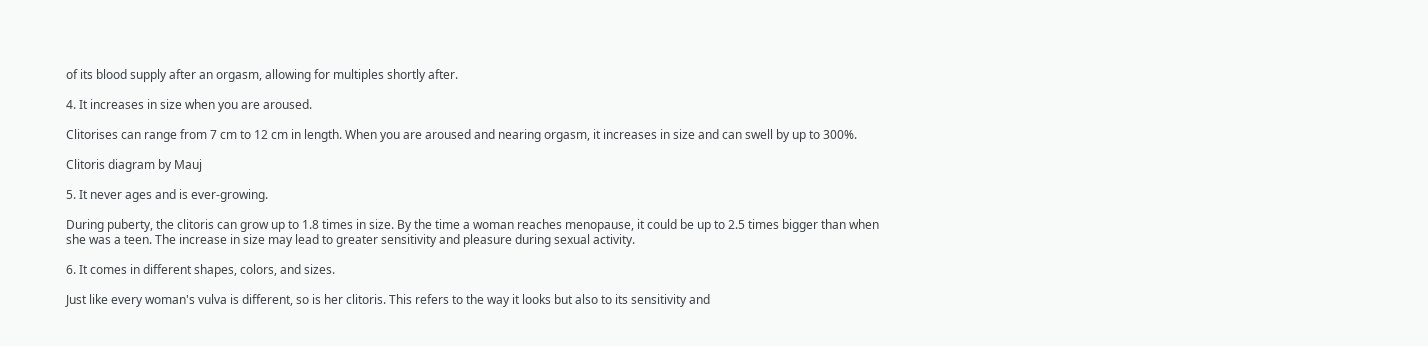of its blood supply after an orgasm, allowing for multiples shortly after.

4. It increases in size when you are aroused.

Clitorises can range from 7 cm to 12 cm in length. When you are aroused and nearing orgasm, it increases in size and can swell by up to 300%.

Clitoris diagram by Mauj

5. It never ages and is ever-growing.

During puberty, the clitoris can grow up to 1.8 times in size. By the time a woman reaches menopause, it could be up to 2.5 times bigger than when she was a teen. The increase in size may lead to greater sensitivity and pleasure during sexual activity.

6. It comes in different shapes, colors, and sizes.

Just like every woman's vulva is different, so is her clitoris. This refers to the way it looks but also to its sensitivity and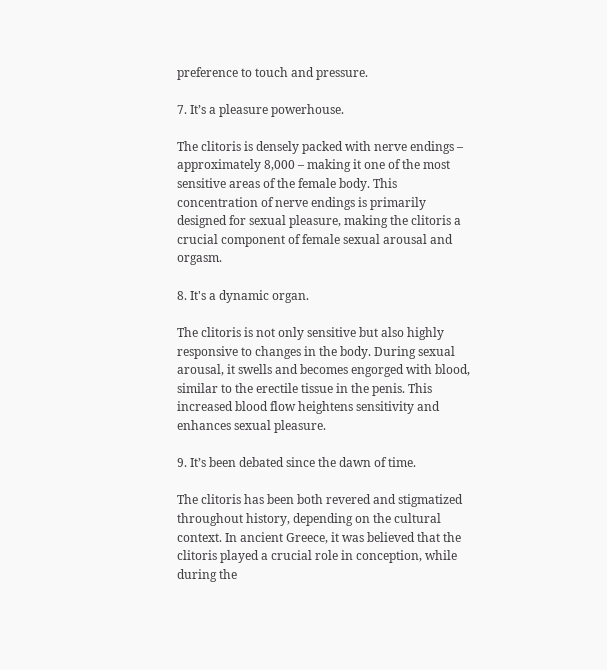preference to touch and pressure.

7. It’s a pleasure powerhouse.

The clitoris is densely packed with nerve endings – approximately 8,000 – making it one of the most sensitive areas of the female body. This concentration of nerve endings is primarily designed for sexual pleasure, making the clitoris a crucial component of female sexual arousal and orgasm.

8. It's a dynamic organ.

The clitoris is not only sensitive but also highly responsive to changes in the body. During sexual arousal, it swells and becomes engorged with blood, similar to the erectile tissue in the penis. This increased blood flow heightens sensitivity and enhances sexual pleasure.

9. It’s been debated since the dawn of time.

The clitoris has been both revered and stigmatized throughout history, depending on the cultural context. In ancient Greece, it was believed that the clitoris played a crucial role in conception, while during the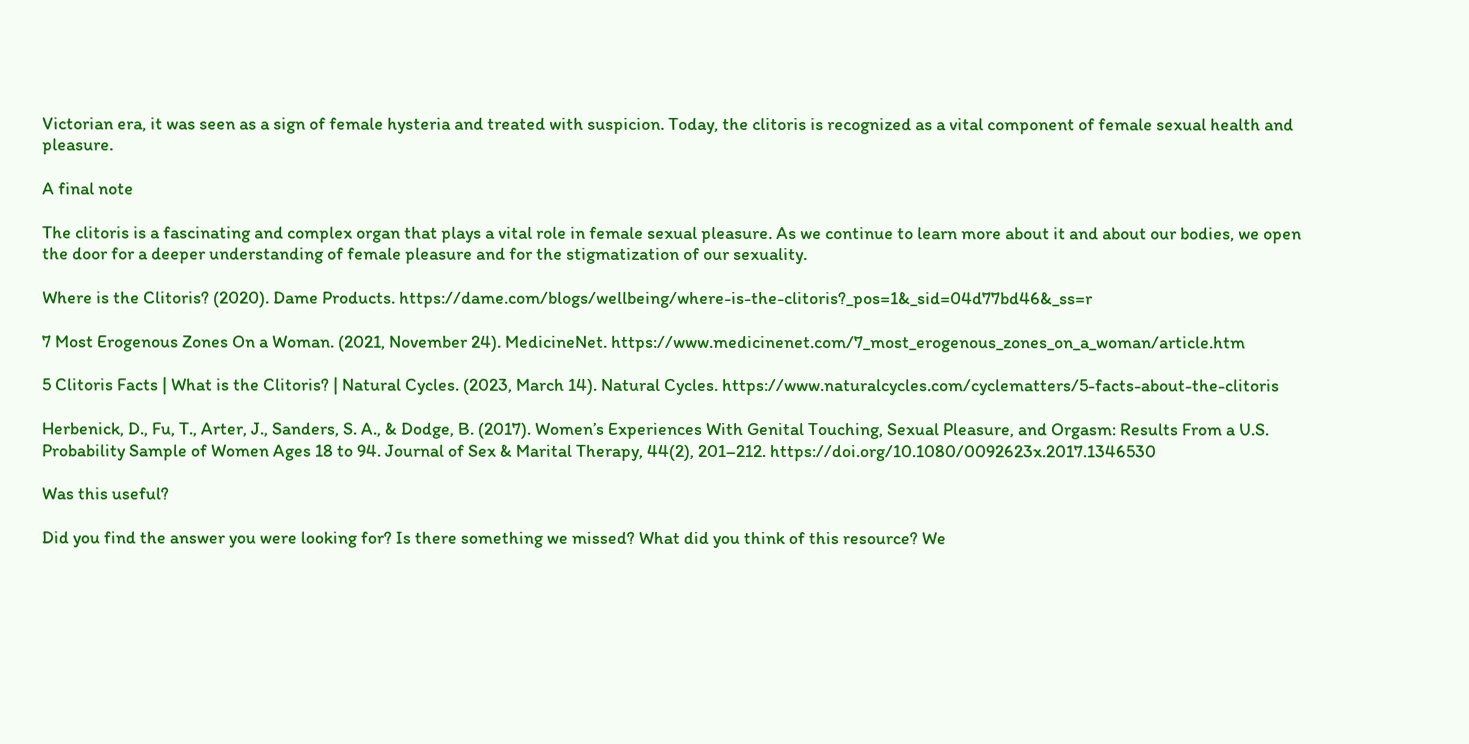Victorian era, it was seen as a sign of female hysteria and treated with suspicion. Today, the clitoris is recognized as a vital component of female sexual health and pleasure.

A final note

The clitoris is a fascinating and complex organ that plays a vital role in female sexual pleasure. As we continue to learn more about it and about our bodies, we open the door for a deeper understanding of female pleasure and for the stigmatization of our sexuality.

Where is the Clitoris? (2020). Dame Products. https://dame.com/blogs/wellbeing/where-is-the-clitoris?_pos=1&_sid=04d77bd46&_ss=r

7 Most Erogenous Zones On a Woman. (2021, November 24). MedicineNet. https://www.medicinenet.com/7_most_erogenous_zones_on_a_woman/article.htm

5 Clitoris Facts | What is the Clitoris? | Natural Cycles. (2023, March 14). Natural Cycles. https://www.naturalcycles.com/cyclematters/5-facts-about-the-clitoris

Herbenick, D., Fu, T., Arter, J., Sanders, S. A., & Dodge, B. (2017). Women’s Experiences With Genital Touching, Sexual Pleasure, and Orgasm: Results From a U.S. Probability Sample of Women Ages 18 to 94. Journal of Sex & Marital Therapy, 44(2), 201–212. https://doi.org/10.1080/0092623x.2017.1346530

Was this useful?

Did you find the answer you were looking for? Is there something we missed? What did you think of this resource? We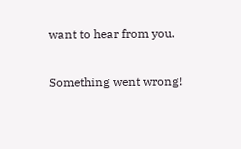want to hear from you.

Something went wrong!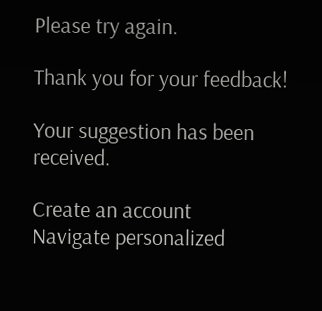Please try again.

Thank you for your feedback!

Your suggestion has been received.

Create an account
Navigate personalized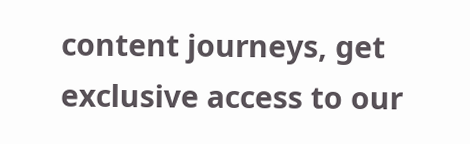content journeys, get exclusive access to our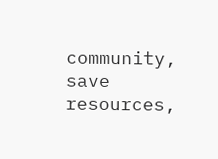community, save resources,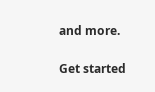and more.

Get started